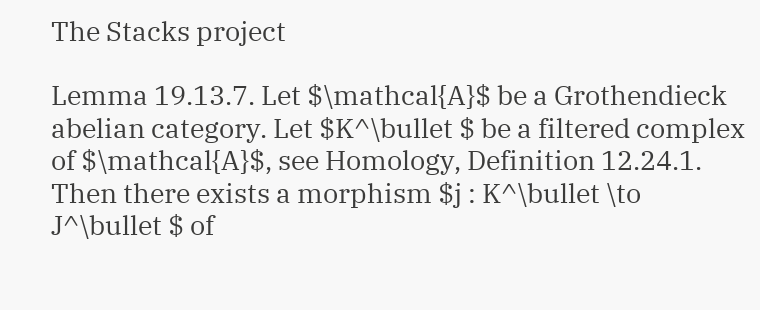The Stacks project

Lemma 19.13.7. Let $\mathcal{A}$ be a Grothendieck abelian category. Let $K^\bullet $ be a filtered complex of $\mathcal{A}$, see Homology, Definition 12.24.1. Then there exists a morphism $j : K^\bullet \to J^\bullet $ of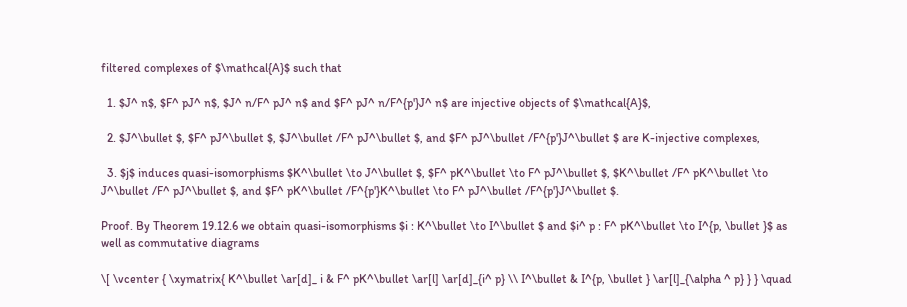filtered complexes of $\mathcal{A}$ such that

  1. $J^ n$, $F^ pJ^ n$, $J^ n/F^ pJ^ n$ and $F^ pJ^ n/F^{p'}J^ n$ are injective objects of $\mathcal{A}$,

  2. $J^\bullet $, $F^ pJ^\bullet $, $J^\bullet /F^ pJ^\bullet $, and $F^ pJ^\bullet /F^{p'}J^\bullet $ are K-injective complexes,

  3. $j$ induces quasi-isomorphisms $K^\bullet \to J^\bullet $, $F^ pK^\bullet \to F^ pJ^\bullet $, $K^\bullet /F^ pK^\bullet \to J^\bullet /F^ pJ^\bullet $, and $F^ pK^\bullet /F^{p'}K^\bullet \to F^ pJ^\bullet /F^{p'}J^\bullet $.

Proof. By Theorem 19.12.6 we obtain quasi-isomorphisms $i : K^\bullet \to I^\bullet $ and $i^ p : F^ pK^\bullet \to I^{p, \bullet }$ as well as commutative diagrams

\[ \vcenter { \xymatrix{ K^\bullet \ar[d]_ i & F^ pK^\bullet \ar[l] \ar[d]_{i^ p} \\ I^\bullet & I^{p, \bullet } \ar[l]_{\alpha ^ p} } } \quad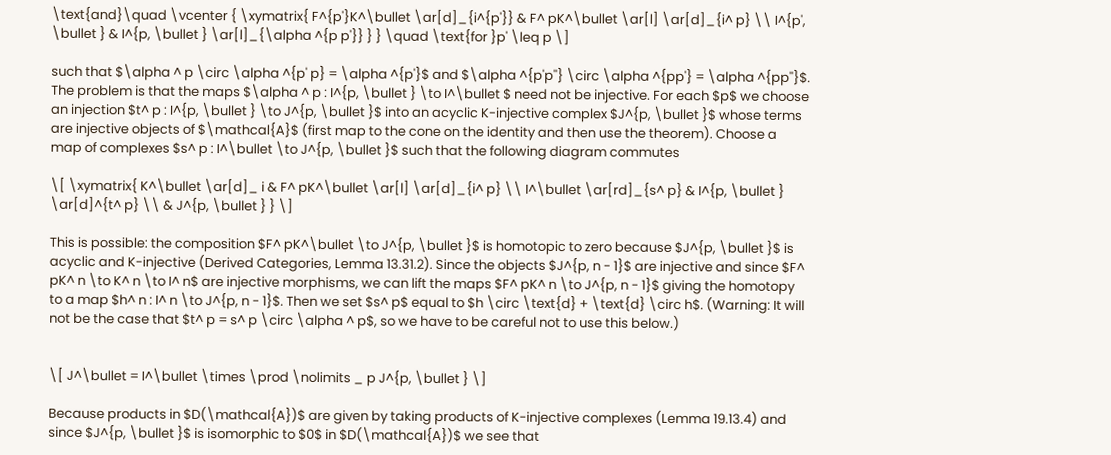\text{and}\quad \vcenter { \xymatrix{ F^{p'}K^\bullet \ar[d]_{i^{p'}} & F^ pK^\bullet \ar[l] \ar[d]_{i^ p} \\ I^{p', \bullet } & I^{p, \bullet } \ar[l]_{\alpha ^{p p'}} } } \quad \text{for }p' \leq p \]

such that $\alpha ^ p \circ \alpha ^{p' p} = \alpha ^{p'}$ and $\alpha ^{p'p''} \circ \alpha ^{pp'} = \alpha ^{pp''}$. The problem is that the maps $\alpha ^ p : I^{p, \bullet } \to I^\bullet $ need not be injective. For each $p$ we choose an injection $t^ p : I^{p, \bullet } \to J^{p, \bullet }$ into an acyclic K-injective complex $J^{p, \bullet }$ whose terms are injective objects of $\mathcal{A}$ (first map to the cone on the identity and then use the theorem). Choose a map of complexes $s^ p : I^\bullet \to J^{p, \bullet }$ such that the following diagram commutes

\[ \xymatrix{ K^\bullet \ar[d]_ i & F^ pK^\bullet \ar[l] \ar[d]_{i^ p} \\ I^\bullet \ar[rd]_{s^ p} & I^{p, \bullet } \ar[d]^{t^ p} \\ & J^{p, \bullet } } \]

This is possible: the composition $F^ pK^\bullet \to J^{p, \bullet }$ is homotopic to zero because $J^{p, \bullet }$ is acyclic and K-injective (Derived Categories, Lemma 13.31.2). Since the objects $J^{p, n - 1}$ are injective and since $F^ pK^ n \to K^ n \to I^ n$ are injective morphisms, we can lift the maps $F^ pK^ n \to J^{p, n - 1}$ giving the homotopy to a map $h^ n : I^ n \to J^{p, n - 1}$. Then we set $s^ p$ equal to $h \circ \text{d} + \text{d} \circ h$. (Warning: It will not be the case that $t^ p = s^ p \circ \alpha ^ p$, so we have to be careful not to use this below.)


\[ J^\bullet = I^\bullet \times \prod \nolimits _ p J^{p, \bullet } \]

Because products in $D(\mathcal{A})$ are given by taking products of K-injective complexes (Lemma 19.13.4) and since $J^{p, \bullet }$ is isomorphic to $0$ in $D(\mathcal{A})$ we see that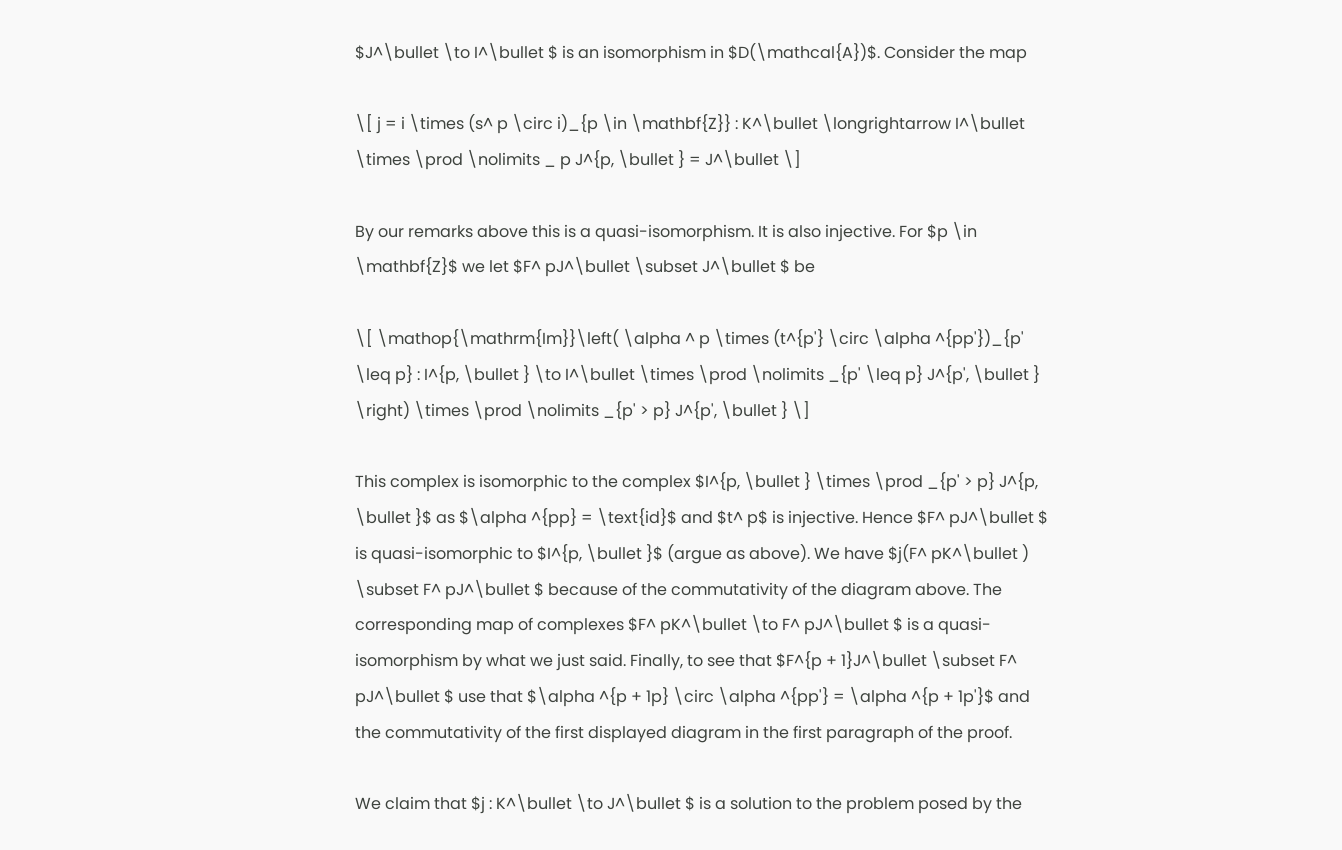$J^\bullet \to I^\bullet $ is an isomorphism in $D(\mathcal{A})$. Consider the map

\[ j = i \times (s^ p \circ i)_{p \in \mathbf{Z}} : K^\bullet \longrightarrow I^\bullet \times \prod \nolimits _ p J^{p, \bullet } = J^\bullet \]

By our remarks above this is a quasi-isomorphism. It is also injective. For $p \in \mathbf{Z}$ we let $F^ pJ^\bullet \subset J^\bullet $ be

\[ \mathop{\mathrm{Im}}\left( \alpha ^ p \times (t^{p'} \circ \alpha ^{pp'})_{p' \leq p} : I^{p, \bullet } \to I^\bullet \times \prod \nolimits _{p' \leq p} J^{p', \bullet } \right) \times \prod \nolimits _{p' > p} J^{p', \bullet } \]

This complex is isomorphic to the complex $I^{p, \bullet } \times \prod _{p' > p} J^{p, \bullet }$ as $\alpha ^{pp} = \text{id}$ and $t^ p$ is injective. Hence $F^ pJ^\bullet $ is quasi-isomorphic to $I^{p, \bullet }$ (argue as above). We have $j(F^ pK^\bullet ) \subset F^ pJ^\bullet $ because of the commutativity of the diagram above. The corresponding map of complexes $F^ pK^\bullet \to F^ pJ^\bullet $ is a quasi-isomorphism by what we just said. Finally, to see that $F^{p + 1}J^\bullet \subset F^ pJ^\bullet $ use that $\alpha ^{p + 1p} \circ \alpha ^{pp'} = \alpha ^{p + 1p'}$ and the commutativity of the first displayed diagram in the first paragraph of the proof.

We claim that $j : K^\bullet \to J^\bullet $ is a solution to the problem posed by the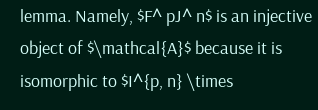lemma. Namely, $F^ pJ^ n$ is an injective object of $\mathcal{A}$ because it is isomorphic to $I^{p, n} \times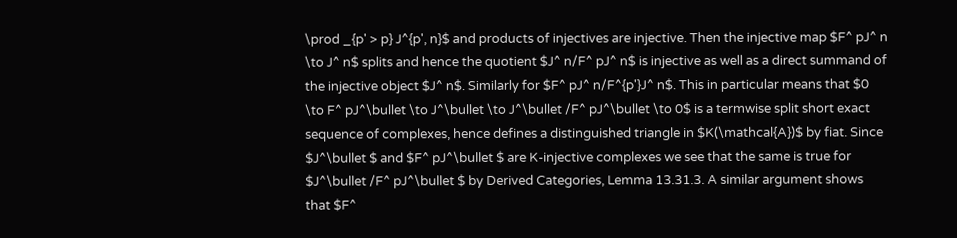\prod _{p' > p} J^{p', n}$ and products of injectives are injective. Then the injective map $F^ pJ^ n \to J^ n$ splits and hence the quotient $J^ n/F^ pJ^ n$ is injective as well as a direct summand of the injective object $J^ n$. Similarly for $F^ pJ^ n/F^{p'}J^ n$. This in particular means that $0 \to F^ pJ^\bullet \to J^\bullet \to J^\bullet /F^ pJ^\bullet \to 0$ is a termwise split short exact sequence of complexes, hence defines a distinguished triangle in $K(\mathcal{A})$ by fiat. Since $J^\bullet $ and $F^ pJ^\bullet $ are K-injective complexes we see that the same is true for $J^\bullet /F^ pJ^\bullet $ by Derived Categories, Lemma 13.31.3. A similar argument shows that $F^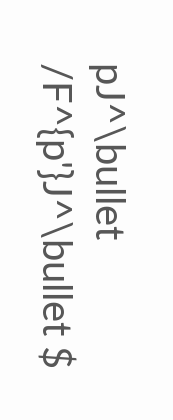pJ^\bullet /F^{p'}J^\bullet $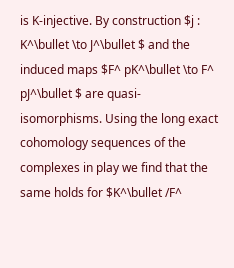is K-injective. By construction $j : K^\bullet \to J^\bullet $ and the induced maps $F^ pK^\bullet \to F^ pJ^\bullet $ are quasi-isomorphisms. Using the long exact cohomology sequences of the complexes in play we find that the same holds for $K^\bullet /F^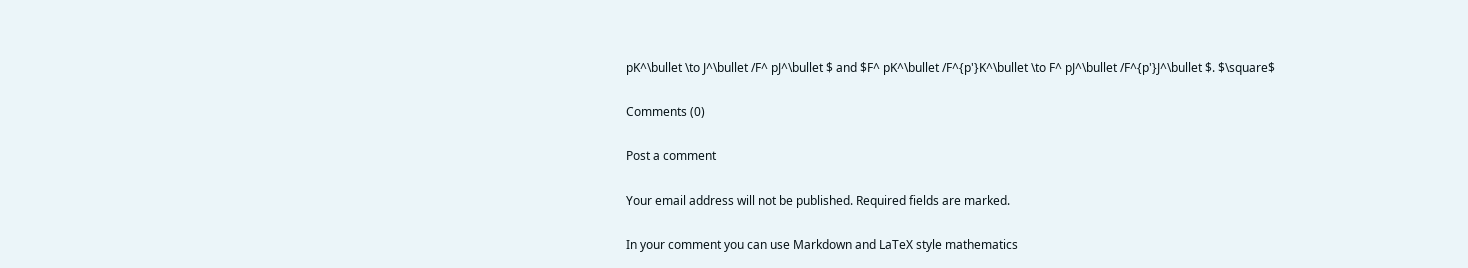pK^\bullet \to J^\bullet /F^ pJ^\bullet $ and $F^ pK^\bullet /F^{p'}K^\bullet \to F^ pJ^\bullet /F^{p'}J^\bullet $. $\square$

Comments (0)

Post a comment

Your email address will not be published. Required fields are marked.

In your comment you can use Markdown and LaTeX style mathematics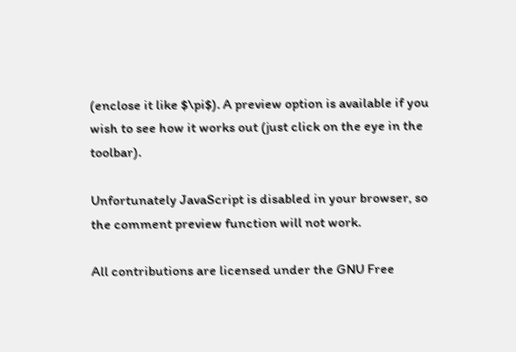(enclose it like $\pi$). A preview option is available if you wish to see how it works out (just click on the eye in the toolbar).

Unfortunately JavaScript is disabled in your browser, so the comment preview function will not work.

All contributions are licensed under the GNU Free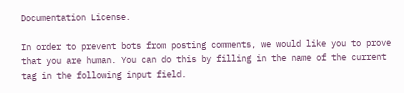Documentation License.

In order to prevent bots from posting comments, we would like you to prove that you are human. You can do this by filling in the name of the current tag in the following input field.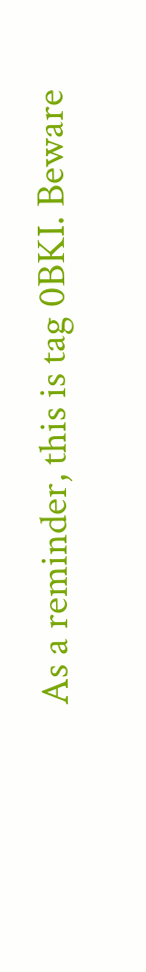As a reminder, this is tag 0BKI. Beware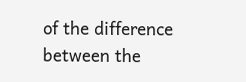of the difference between the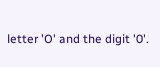letter 'O' and the digit '0'.